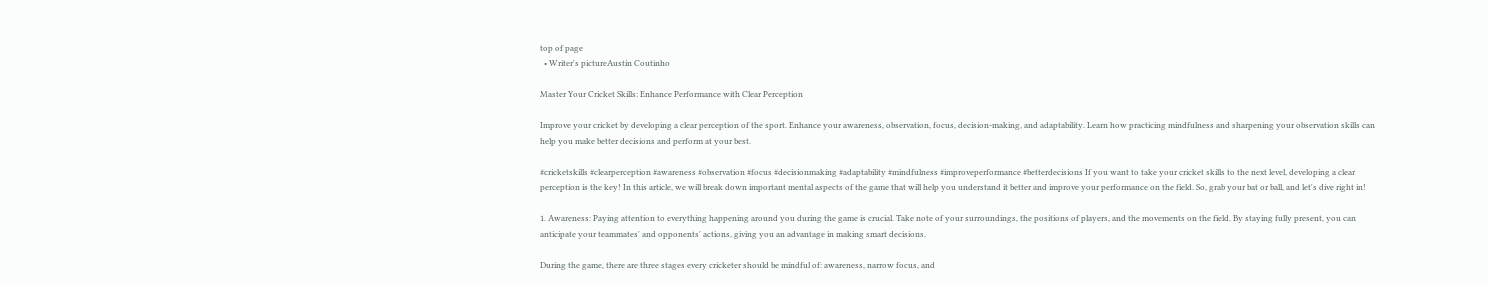top of page
  • Writer's pictureAustin Coutinho

Master Your Cricket Skills: Enhance Performance with Clear Perception

Improve your cricket by developing a clear perception of the sport. Enhance your awareness, observation, focus, decision-making, and adaptability. Learn how practicing mindfulness and sharpening your observation skills can help you make better decisions and perform at your best.

#cricketskills #clearperception #awareness #observation #focus #decisionmaking #adaptability #mindfulness #improveperformance #betterdecisions If you want to take your cricket skills to the next level, developing a clear perception is the key! In this article, we will break down important mental aspects of the game that will help you understand it better and improve your performance on the field. So, grab your bat or ball, and let's dive right in!

1. Awareness: Paying attention to everything happening around you during the game is crucial. Take note of your surroundings, the positions of players, and the movements on the field. By staying fully present, you can anticipate your teammates' and opponents' actions, giving you an advantage in making smart decisions.

During the game, there are three stages every cricketer should be mindful of: awareness, narrow focus, and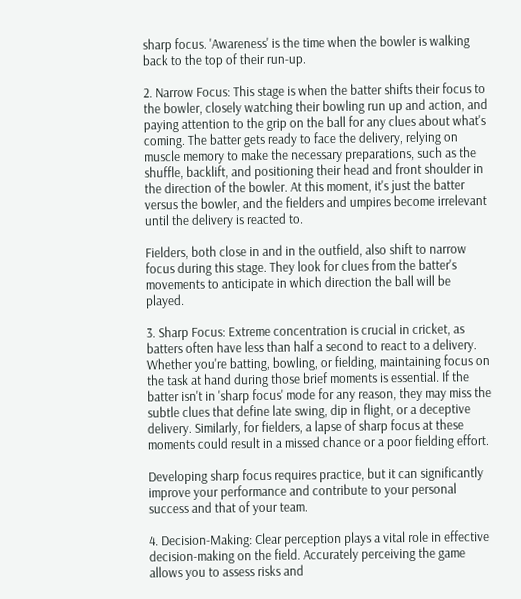sharp focus. 'Awareness' is the time when the bowler is walking back to the top of their run-up.

2. Narrow Focus: This stage is when the batter shifts their focus to the bowler, closely watching their bowling run up and action, and paying attention to the grip on the ball for any clues about what's coming. The batter gets ready to face the delivery, relying on muscle memory to make the necessary preparations, such as the shuffle, backlift, and positioning their head and front shoulder in the direction of the bowler. At this moment, it's just the batter versus the bowler, and the fielders and umpires become irrelevant until the delivery is reacted to.

Fielders, both close in and in the outfield, also shift to narrow focus during this stage. They look for clues from the batter's movements to anticipate in which direction the ball will be played.

3. Sharp Focus: Extreme concentration is crucial in cricket, as batters often have less than half a second to react to a delivery. Whether you're batting, bowling, or fielding, maintaining focus on the task at hand during those brief moments is essential. If the batter isn't in 'sharp focus' mode for any reason, they may miss the subtle clues that define late swing, dip in flight, or a deceptive delivery. Similarly, for fielders, a lapse of sharp focus at these moments could result in a missed chance or a poor fielding effort.

Developing sharp focus requires practice, but it can significantly improve your performance and contribute to your personal success and that of your team.

4. Decision-Making: Clear perception plays a vital role in effective decision-making on the field. Accurately perceiving the game allows you to assess risks and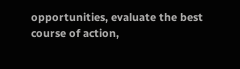opportunities, evaluate the best course of action,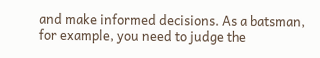and make informed decisions. As a batsman, for example, you need to judge the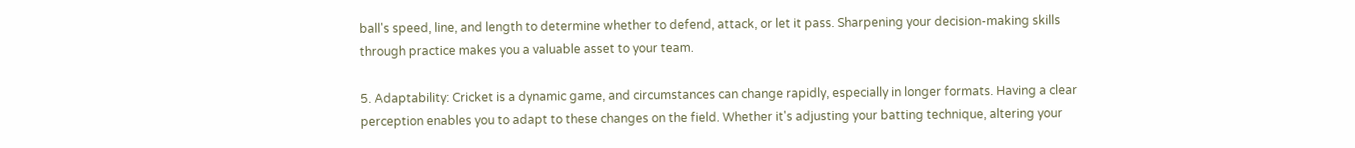ball's speed, line, and length to determine whether to defend, attack, or let it pass. Sharpening your decision-making skills through practice makes you a valuable asset to your team.

5. Adaptability: Cricket is a dynamic game, and circumstances can change rapidly, especially in longer formats. Having a clear perception enables you to adapt to these changes on the field. Whether it's adjusting your batting technique, altering your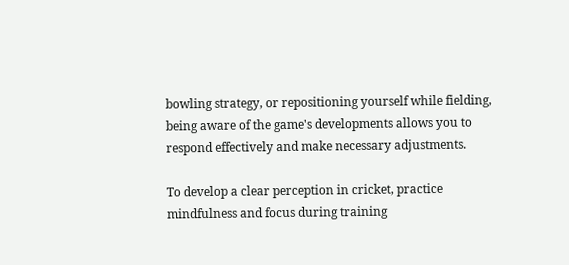bowling strategy, or repositioning yourself while fielding, being aware of the game's developments allows you to respond effectively and make necessary adjustments.

To develop a clear perception in cricket, practice mindfulness and focus during training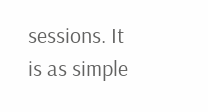sessions. It is as simple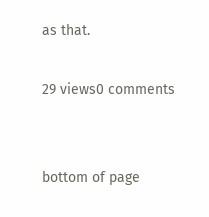as that.

29 views0 comments


bottom of page